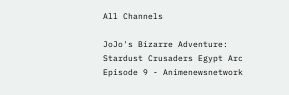All Channels

JoJo's Bizarre Adventure: Stardust Crusaders Egypt Arc Episode 9 - Animenewsnetwork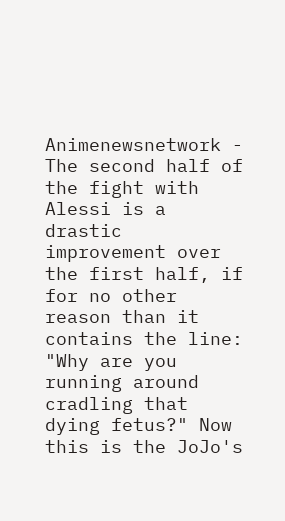Animenewsnetwork - The second half of the fight with Alessi is a drastic improvement over the first half, if for no other reason than it contains the line: "Why are you running around cradling that dying fetus?" Now this is the JoJo's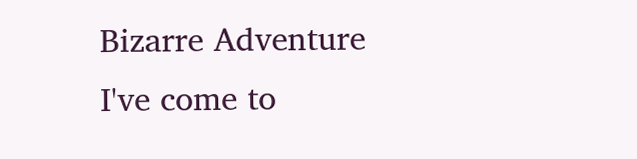Bizarre Adventure I've come to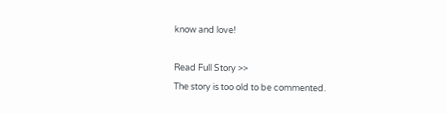know and love!

Read Full Story >>
The story is too old to be commented.